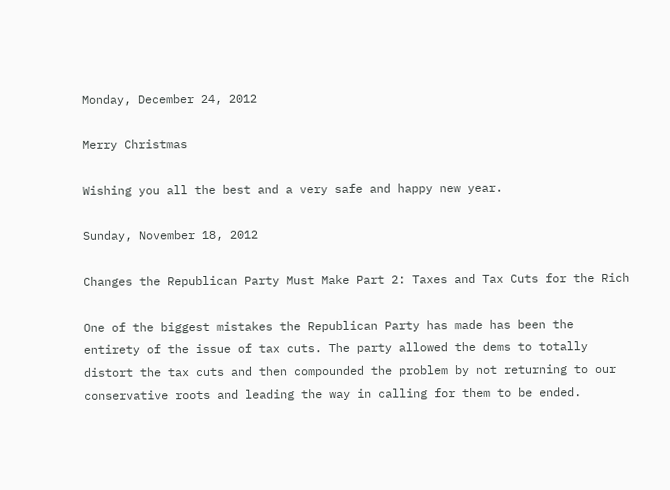Monday, December 24, 2012

Merry Christmas

Wishing you all the best and a very safe and happy new year.

Sunday, November 18, 2012

Changes the Republican Party Must Make Part 2: Taxes and Tax Cuts for the Rich

One of the biggest mistakes the Republican Party has made has been the entirety of the issue of tax cuts. The party allowed the dems to totally distort the tax cuts and then compounded the problem by not returning to our conservative roots and leading the way in calling for them to be ended.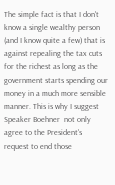The simple fact is that I don't know a single wealthy person (and I know quite a few) that is against repealing the tax cuts for the richest as long as the government starts spending our money in a much more sensible manner. This is why I suggest Speaker Boehner  not only agree to the President's request to end those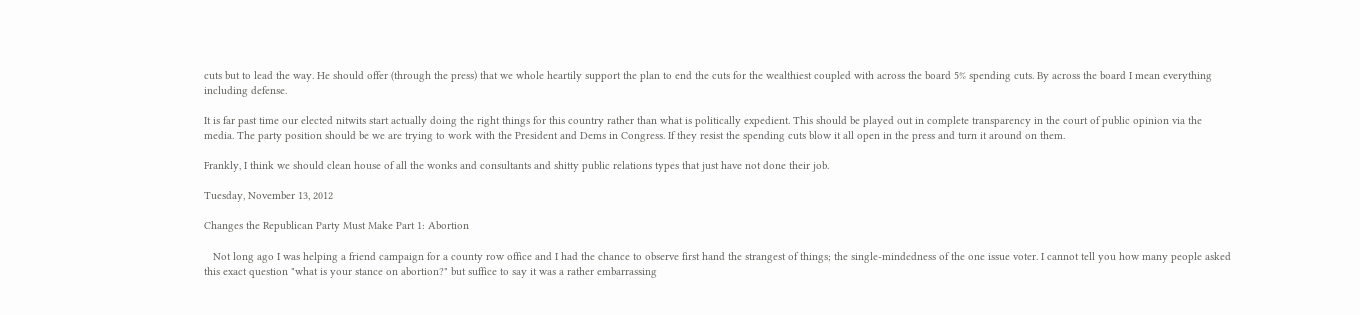cuts but to lead the way. He should offer (through the press) that we whole heartily support the plan to end the cuts for the wealthiest coupled with across the board 5% spending cuts. By across the board I mean everything including defense.

It is far past time our elected nitwits start actually doing the right things for this country rather than what is politically expedient. This should be played out in complete transparency in the court of public opinion via the media. The party position should be we are trying to work with the President and Dems in Congress. If they resist the spending cuts blow it all open in the press and turn it around on them.

Frankly, I think we should clean house of all the wonks and consultants and shitty public relations types that just have not done their job.

Tuesday, November 13, 2012

Changes the Republican Party Must Make Part 1: Abortion

   Not long ago I was helping a friend campaign for a county row office and I had the chance to observe first hand the strangest of things; the single-mindedness of the one issue voter. I cannot tell you how many people asked this exact question "what is your stance on abortion?" but suffice to say it was a rather embarrassing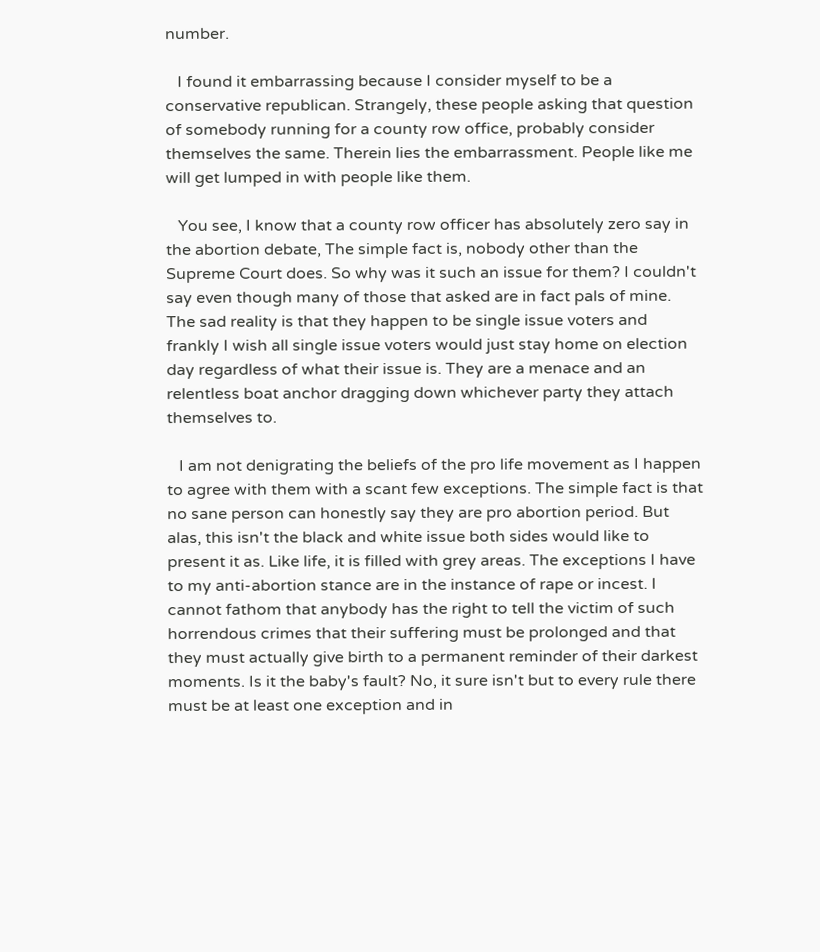number.

   I found it embarrassing because I consider myself to be a conservative republican. Strangely, these people asking that question of somebody running for a county row office, probably consider themselves the same. Therein lies the embarrassment. People like me will get lumped in with people like them.

   You see, I know that a county row officer has absolutely zero say in the abortion debate, The simple fact is, nobody other than the Supreme Court does. So why was it such an issue for them? I couldn't say even though many of those that asked are in fact pals of mine. The sad reality is that they happen to be single issue voters and frankly I wish all single issue voters would just stay home on election day regardless of what their issue is. They are a menace and an relentless boat anchor dragging down whichever party they attach themselves to.

   I am not denigrating the beliefs of the pro life movement as I happen to agree with them with a scant few exceptions. The simple fact is that no sane person can honestly say they are pro abortion period. But alas, this isn't the black and white issue both sides would like to present it as. Like life, it is filled with grey areas. The exceptions I have to my anti-abortion stance are in the instance of rape or incest. I cannot fathom that anybody has the right to tell the victim of such horrendous crimes that their suffering must be prolonged and that they must actually give birth to a permanent reminder of their darkest moments. Is it the baby's fault? No, it sure isn't but to every rule there must be at least one exception and in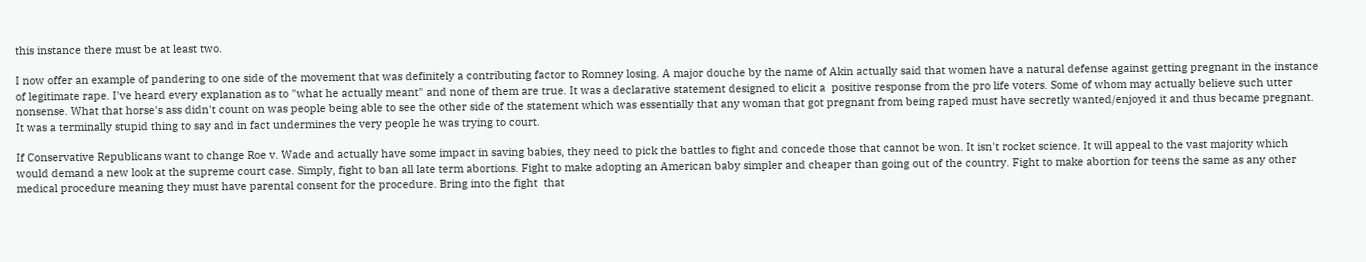this instance there must be at least two.

I now offer an example of pandering to one side of the movement that was definitely a contributing factor to Romney losing. A major douche by the name of Akin actually said that women have a natural defense against getting pregnant in the instance of legitimate rape. I've heard every explanation as to "what he actually meant" and none of them are true. It was a declarative statement designed to elicit a  positive response from the pro life voters. Some of whom may actually believe such utter nonsense. What that horse's ass didn't count on was people being able to see the other side of the statement which was essentially that any woman that got pregnant from being raped must have secretly wanted/enjoyed it and thus became pregnant. It was a terminally stupid thing to say and in fact undermines the very people he was trying to court.

If Conservative Republicans want to change Roe v. Wade and actually have some impact in saving babies, they need to pick the battles to fight and concede those that cannot be won. It isn't rocket science. It will appeal to the vast majority which would demand a new look at the supreme court case. Simply, fight to ban all late term abortions. Fight to make adopting an American baby simpler and cheaper than going out of the country. Fight to make abortion for teens the same as any other medical procedure meaning they must have parental consent for the procedure. Bring into the fight  that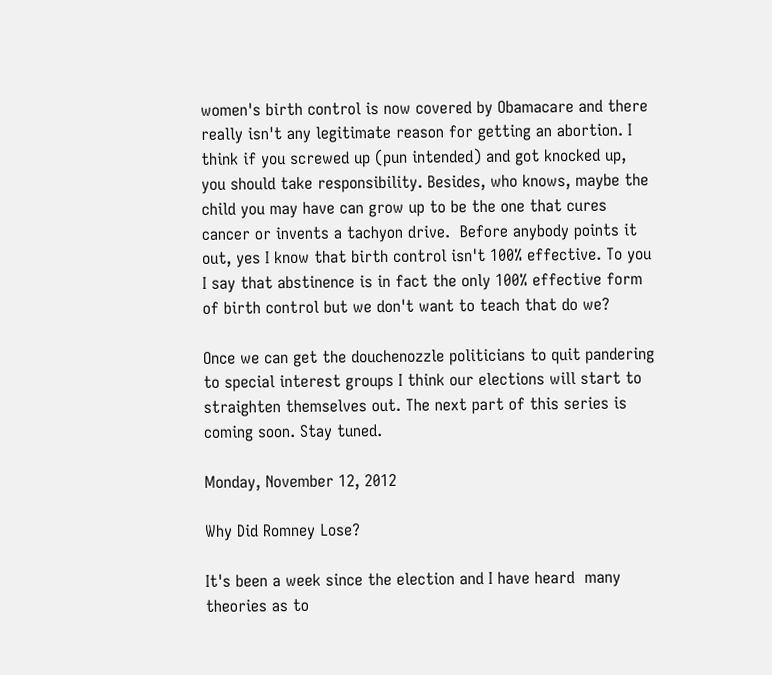women's birth control is now covered by Obamacare and there really isn't any legitimate reason for getting an abortion. I think if you screwed up (pun intended) and got knocked up, you should take responsibility. Besides, who knows, maybe the child you may have can grow up to be the one that cures cancer or invents a tachyon drive.  Before anybody points it out, yes I know that birth control isn't 100% effective. To you I say that abstinence is in fact the only 100% effective form of birth control but we don't want to teach that do we?

Once we can get the douchenozzle politicians to quit pandering to special interest groups I think our elections will start to straighten themselves out. The next part of this series is coming soon. Stay tuned.

Monday, November 12, 2012

Why Did Romney Lose?

It's been a week since the election and I have heard  many theories as to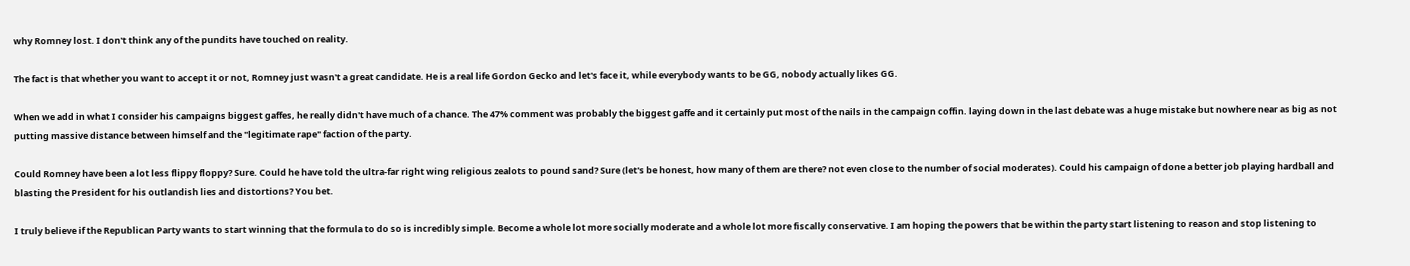why Romney lost. I don't think any of the pundits have touched on reality.

The fact is that whether you want to accept it or not, Romney just wasn't a great candidate. He is a real life Gordon Gecko and let's face it, while everybody wants to be GG, nobody actually likes GG.

When we add in what I consider his campaigns biggest gaffes, he really didn't have much of a chance. The 47% comment was probably the biggest gaffe and it certainly put most of the nails in the campaign coffin. laying down in the last debate was a huge mistake but nowhere near as big as not putting massive distance between himself and the "legitimate rape" faction of the party.

Could Romney have been a lot less flippy floppy? Sure. Could he have told the ultra-far right wing religious zealots to pound sand? Sure (let's be honest, how many of them are there? not even close to the number of social moderates). Could his campaign of done a better job playing hardball and blasting the President for his outlandish lies and distortions? You bet.

I truly believe if the Republican Party wants to start winning that the formula to do so is incredibly simple. Become a whole lot more socially moderate and a whole lot more fiscally conservative. I am hoping the powers that be within the party start listening to reason and stop listening to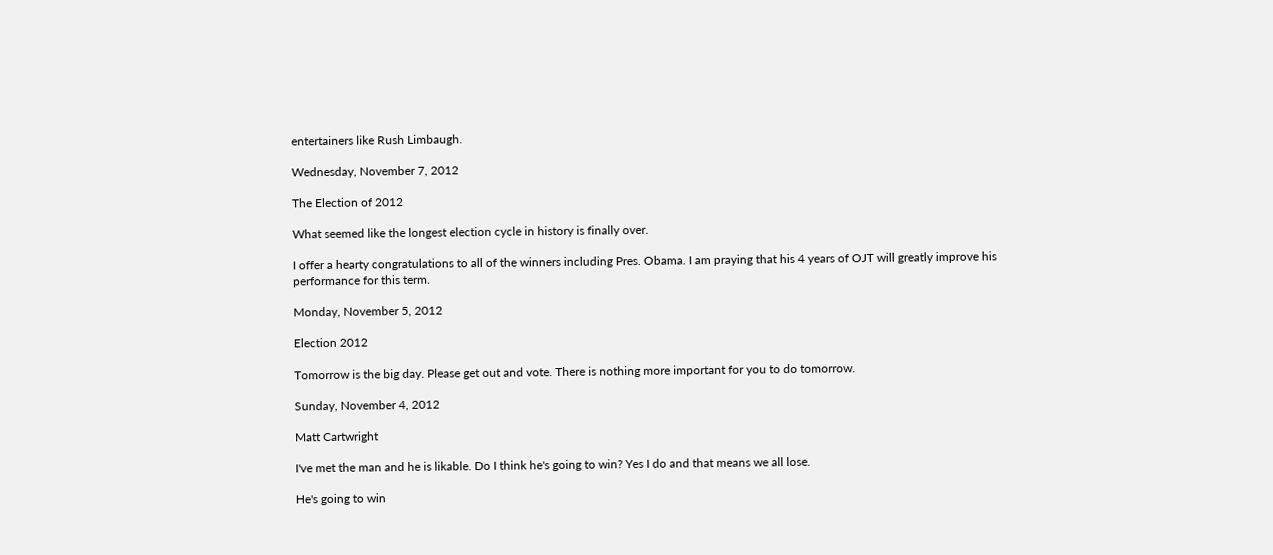entertainers like Rush Limbaugh.

Wednesday, November 7, 2012

The Election of 2012

What seemed like the longest election cycle in history is finally over.

I offer a hearty congratulations to all of the winners including Pres. Obama. I am praying that his 4 years of OJT will greatly improve his performance for this term.

Monday, November 5, 2012

Election 2012

Tomorrow is the big day. Please get out and vote. There is nothing more important for you to do tomorrow.

Sunday, November 4, 2012

Matt Cartwright

I've met the man and he is likable. Do I think he's going to win? Yes I do and that means we all lose.

He's going to win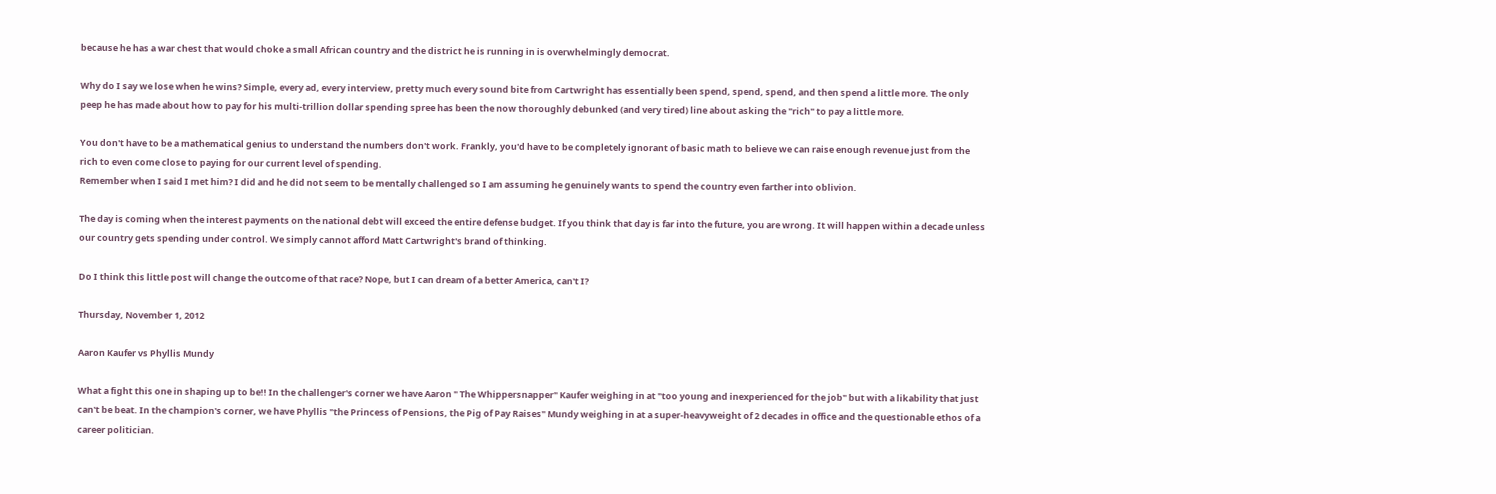because he has a war chest that would choke a small African country and the district he is running in is overwhelmingly democrat.

Why do I say we lose when he wins? Simple, every ad, every interview, pretty much every sound bite from Cartwright has essentially been spend, spend, spend, and then spend a little more. The only peep he has made about how to pay for his multi-trillion dollar spending spree has been the now thoroughly debunked (and very tired) line about asking the "rich" to pay a little more.

You don't have to be a mathematical genius to understand the numbers don't work. Frankly, you'd have to be completely ignorant of basic math to believe we can raise enough revenue just from the rich to even come close to paying for our current level of spending.
Remember when I said I met him? I did and he did not seem to be mentally challenged so I am assuming he genuinely wants to spend the country even farther into oblivion.

The day is coming when the interest payments on the national debt will exceed the entire defense budget. If you think that day is far into the future, you are wrong. It will happen within a decade unless our country gets spending under control. We simply cannot afford Matt Cartwright's brand of thinking.

Do I think this little post will change the outcome of that race? Nope, but I can dream of a better America, can't I?

Thursday, November 1, 2012

Aaron Kaufer vs Phyllis Mundy

What a fight this one in shaping up to be!! In the challenger's corner we have Aaron " The Whippersnapper" Kaufer weighing in at "too young and inexperienced for the job" but with a likability that just can't be beat. In the champion's corner, we have Phyllis "the Princess of Pensions, the Pig of Pay Raises" Mundy weighing in at a super-heavyweight of 2 decades in office and the questionable ethos of a career politician.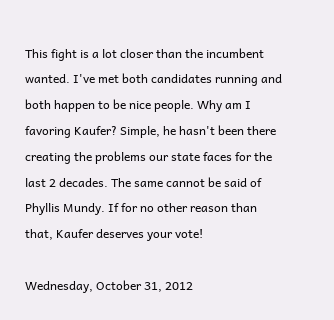This fight is a lot closer than the incumbent wanted. I've met both candidates running and both happen to be nice people. Why am I favoring Kaufer? Simple, he hasn't been there creating the problems our state faces for the last 2 decades. The same cannot be said of Phyllis Mundy. If for no other reason than that, Kaufer deserves your vote!

Wednesday, October 31, 2012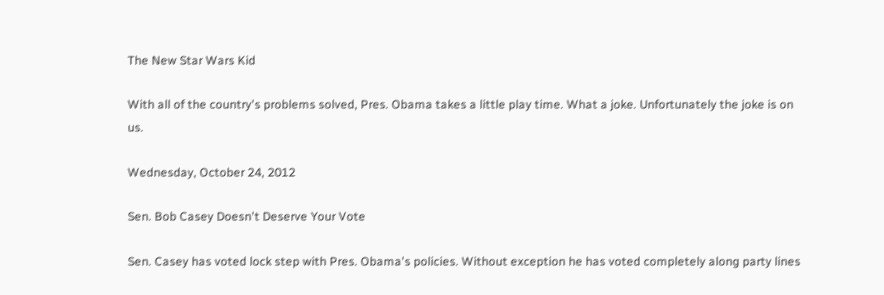The New Star Wars Kid

With all of the country's problems solved, Pres. Obama takes a little play time. What a joke. Unfortunately the joke is on us.

Wednesday, October 24, 2012

Sen. Bob Casey Doesn't Deserve Your Vote

Sen. Casey has voted lock step with Pres. Obama's policies. Without exception he has voted completely along party lines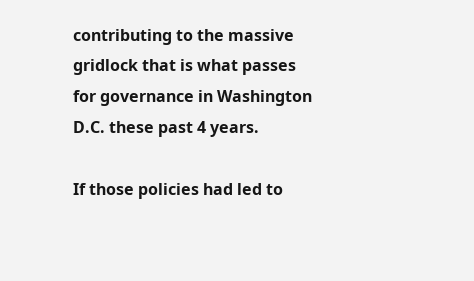contributing to the massive gridlock that is what passes for governance in Washington D.C. these past 4 years.

If those policies had led to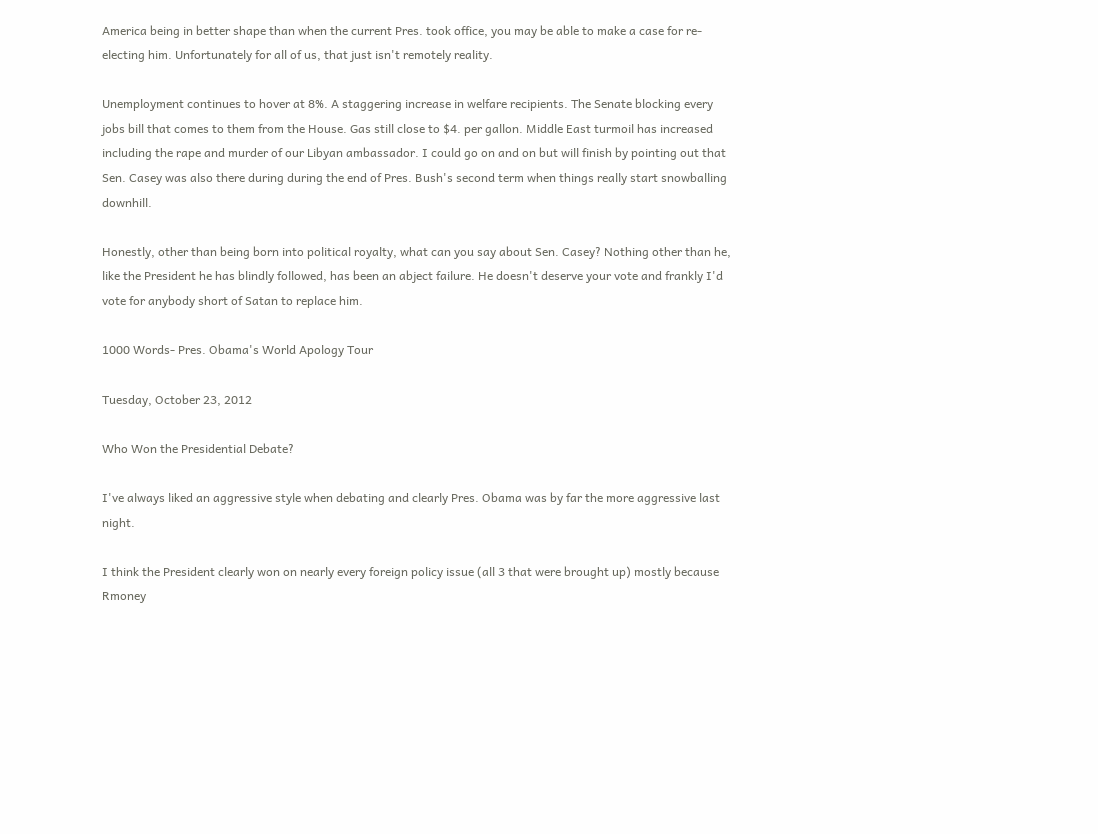America being in better shape than when the current Pres. took office, you may be able to make a case for re-electing him. Unfortunately for all of us, that just isn't remotely reality.

Unemployment continues to hover at 8%. A staggering increase in welfare recipients. The Senate blocking every jobs bill that comes to them from the House. Gas still close to $4. per gallon. Middle East turmoil has increased including the rape and murder of our Libyan ambassador. I could go on and on but will finish by pointing out that Sen. Casey was also there during during the end of Pres. Bush's second term when things really start snowballing downhill.

Honestly, other than being born into political royalty, what can you say about Sen. Casey? Nothing other than he, like the President he has blindly followed, has been an abject failure. He doesn't deserve your vote and frankly I'd vote for anybody short of Satan to replace him.

1000 Words- Pres. Obama's World Apology Tour

Tuesday, October 23, 2012

Who Won the Presidential Debate?

I've always liked an aggressive style when debating and clearly Pres. Obama was by far the more aggressive last night.

I think the President clearly won on nearly every foreign policy issue (all 3 that were brought up) mostly because Rmoney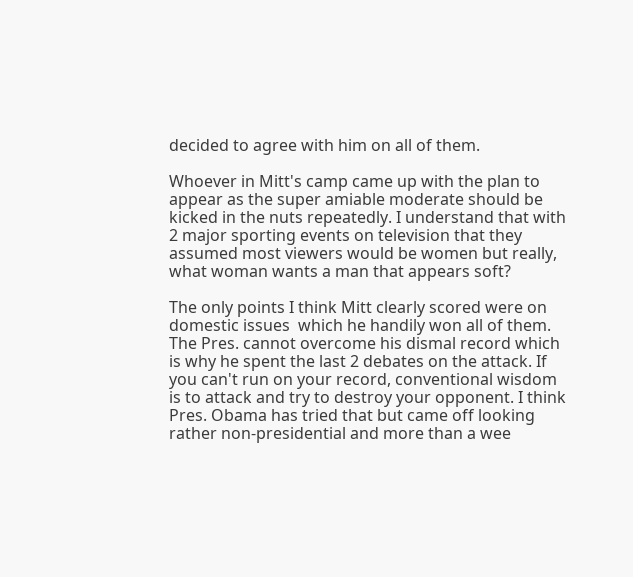decided to agree with him on all of them.

Whoever in Mitt's camp came up with the plan to appear as the super amiable moderate should be kicked in the nuts repeatedly. I understand that with 2 major sporting events on television that they assumed most viewers would be women but really, what woman wants a man that appears soft?

The only points I think Mitt clearly scored were on domestic issues  which he handily won all of them. The Pres. cannot overcome his dismal record which is why he spent the last 2 debates on the attack. If you can't run on your record, conventional wisdom is to attack and try to destroy your opponent. I think Pres. Obama has tried that but came off looking rather non-presidential and more than a wee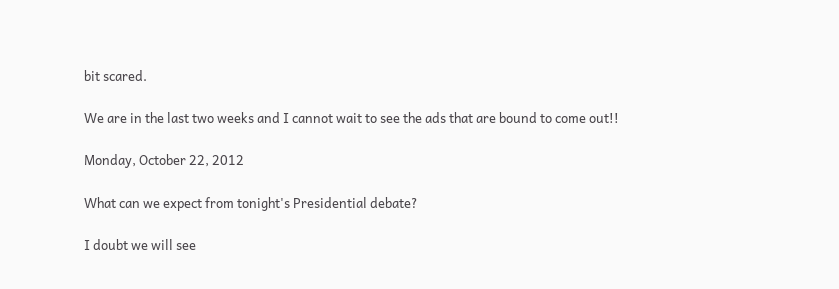bit scared.

We are in the last two weeks and I cannot wait to see the ads that are bound to come out!!

Monday, October 22, 2012

What can we expect from tonight's Presidential debate?

I doubt we will see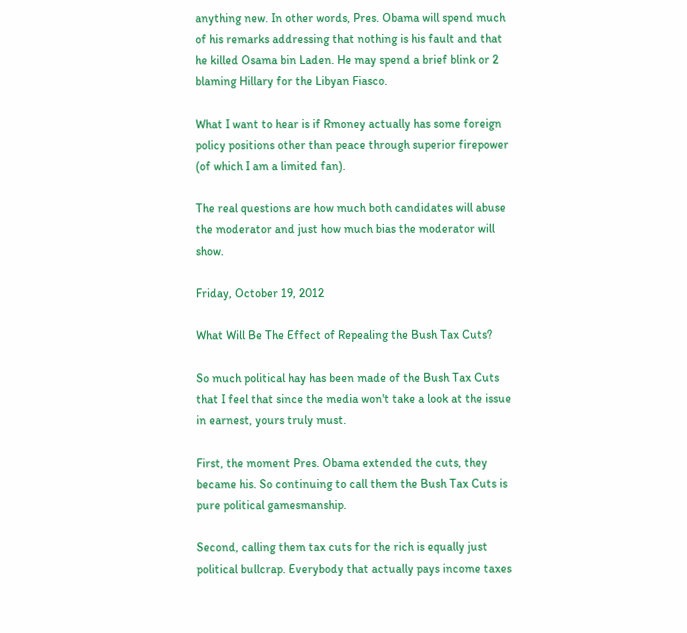anything new. In other words, Pres. Obama will spend much of his remarks addressing that nothing is his fault and that he killed Osama bin Laden. He may spend a brief blink or 2 blaming Hillary for the Libyan Fiasco.

What I want to hear is if Rmoney actually has some foreign policy positions other than peace through superior firepower (of which I am a limited fan).

The real questions are how much both candidates will abuse the moderator and just how much bias the moderator will show.

Friday, October 19, 2012

What Will Be The Effect of Repealing the Bush Tax Cuts?

So much political hay has been made of the Bush Tax Cuts that I feel that since the media won't take a look at the issue in earnest, yours truly must.

First, the moment Pres. Obama extended the cuts, they became his. So continuing to call them the Bush Tax Cuts is pure political gamesmanship.

Second, calling them tax cuts for the rich is equally just political bullcrap. Everybody that actually pays income taxes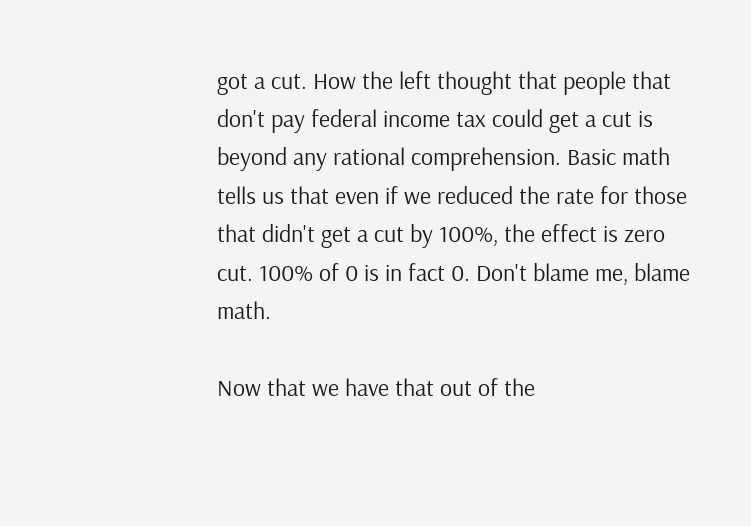got a cut. How the left thought that people that don't pay federal income tax could get a cut is beyond any rational comprehension. Basic math tells us that even if we reduced the rate for those that didn't get a cut by 100%, the effect is zero cut. 100% of 0 is in fact 0. Don't blame me, blame math.

Now that we have that out of the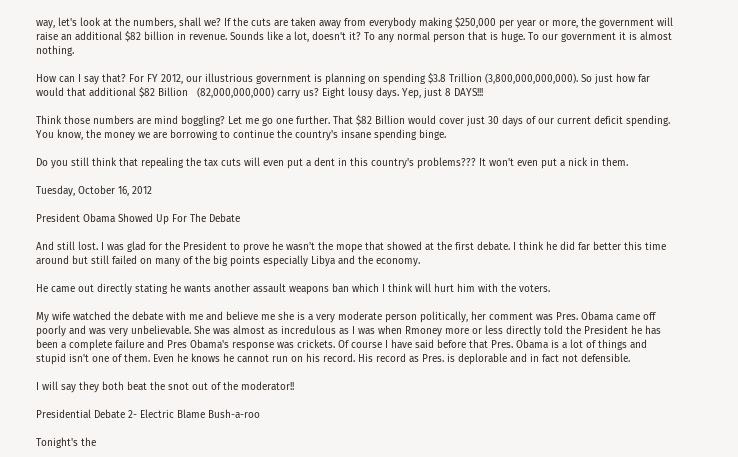way, let's look at the numbers, shall we? If the cuts are taken away from everybody making $250,000 per year or more, the government will raise an additional $82 billion in revenue. Sounds like a lot, doesn't it? To any normal person that is huge. To our government it is almost nothing.

How can I say that? For FY 2012, our illustrious government is planning on spending $3.8 Trillion (3,800,000,000,000). So just how far would that additional $82 Billion   (82,000,000,000) carry us? Eight lousy days. Yep, just 8 DAYS!!!

Think those numbers are mind boggling? Let me go one further. That $82 Billion would cover just 30 days of our current deficit spending. You know, the money we are borrowing to continue the country's insane spending binge.

Do you still think that repealing the tax cuts will even put a dent in this country's problems??? It won't even put a nick in them.

Tuesday, October 16, 2012

President Obama Showed Up For The Debate

And still lost. I was glad for the President to prove he wasn't the mope that showed at the first debate. I think he did far better this time around but still failed on many of the big points especially Libya and the economy.

He came out directly stating he wants another assault weapons ban which I think will hurt him with the voters.

My wife watched the debate with me and believe me she is a very moderate person politically, her comment was Pres. Obama came off poorly and was very unbelievable. She was almost as incredulous as I was when Rmoney more or less directly told the President he has been a complete failure and Pres Obama's response was crickets. Of course I have said before that Pres. Obama is a lot of things and stupid isn't one of them. Even he knows he cannot run on his record. His record as Pres. is deplorable and in fact not defensible.

I will say they both beat the snot out of the moderator!!

Presidential Debate 2- Electric Blame Bush-a-roo

Tonight's the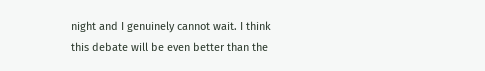night and I genuinely cannot wait. I think this debate will be even better than the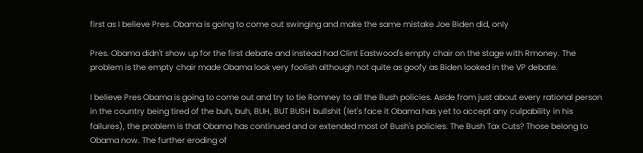first as I believe Pres. Obama is going to come out swinging and make the same mistake Joe Biden did, only

Pres. Obama didn't show up for the first debate and instead had Clint Eastwood's empty chair on the stage with Rmoney. The problem is the empty chair made Obama look very foolish although not quite as goofy as Biden looked in the VP debate.

I believe Pres Obama is going to come out and try to tie Romney to all the Bush policies. Aside from just about every rational person in the country being tired of the buh, buh, BUH, BUT BUSH bullshit (let's face it Obama has yet to accept any culpability in his failures), the problem is that Obama has continued and or extended most of Bush's policies. The Bush Tax Cuts? Those belong to Obama now. The further eroding of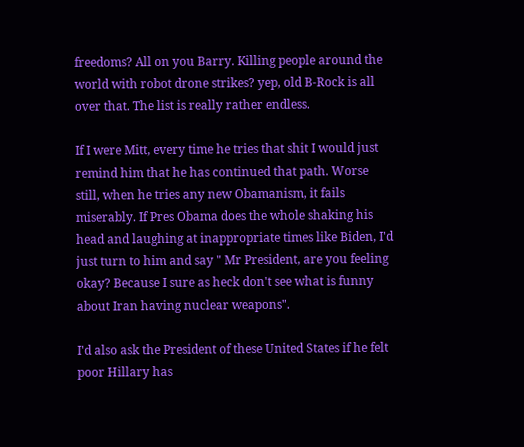freedoms? All on you Barry. Killing people around the world with robot drone strikes? yep, old B-Rock is all over that. The list is really rather endless.

If I were Mitt, every time he tries that shit I would just remind him that he has continued that path. Worse still, when he tries any new Obamanism, it fails miserably. If Pres Obama does the whole shaking his head and laughing at inappropriate times like Biden, I'd just turn to him and say " Mr President, are you feeling okay? Because I sure as heck don't see what is funny about Iran having nuclear weapons".

I'd also ask the President of these United States if he felt poor Hillary has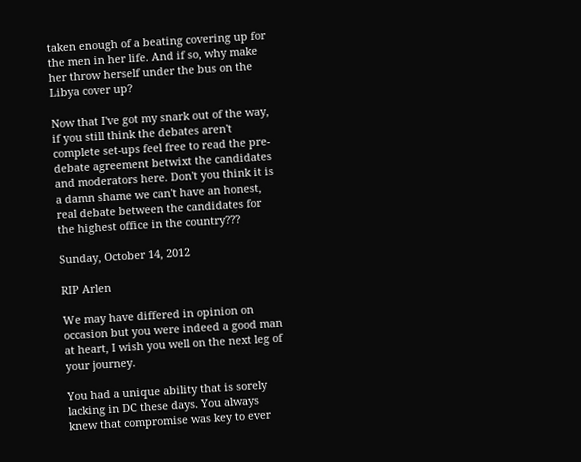taken enough of a beating covering up for the men in her life. And if so, why make her throw herself under the bus on the Libya cover up?

Now that I've got my snark out of the way, if you still think the debates aren't complete set-ups feel free to read the pre-debate agreement betwixt the candidates and moderators here. Don't you think it is a damn shame we can't have an honest, real debate between the candidates for the highest office in the country???

Sunday, October 14, 2012

RIP Arlen

We may have differed in opinion on occasion but you were indeed a good man at heart, I wish you well on the next leg of your journey.

You had a unique ability that is sorely lacking in DC these days. You always knew that compromise was key to ever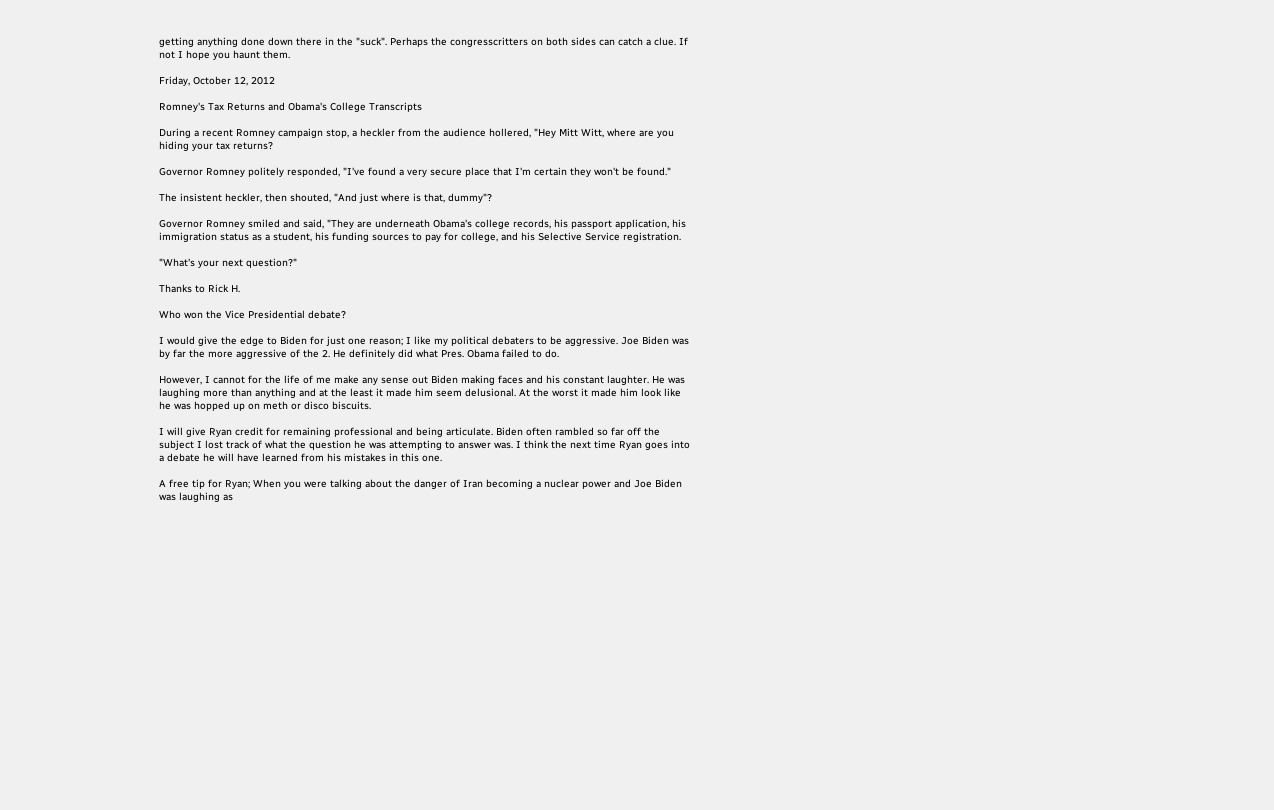getting anything done down there in the "suck". Perhaps the congresscritters on both sides can catch a clue. If not I hope you haunt them.

Friday, October 12, 2012

Romney's Tax Returns and Obama's College Transcripts

During a recent Romney campaign stop, a heckler from the audience hollered, "Hey Mitt Witt, where are you hiding your tax returns?

Governor Romney politely responded, "I've found a very secure place that I'm certain they won't be found."

The insistent heckler, then shouted, "And just where is that, dummy"?

Governor Romney smiled and said, "They are underneath Obama's college records, his passport application, his immigration status as a student, his funding sources to pay for college, and his Selective Service registration.

"What's your next question?"

Thanks to Rick H.

Who won the Vice Presidential debate?

I would give the edge to Biden for just one reason; I like my political debaters to be aggressive. Joe Biden was by far the more aggressive of the 2. He definitely did what Pres. Obama failed to do.

However, I cannot for the life of me make any sense out Biden making faces and his constant laughter. He was laughing more than anything and at the least it made him seem delusional. At the worst it made him look like he was hopped up on meth or disco biscuits.

I will give Ryan credit for remaining professional and being articulate. Biden often rambled so far off the subject I lost track of what the question he was attempting to answer was. I think the next time Ryan goes into a debate he will have learned from his mistakes in this one.

A free tip for Ryan; When you were talking about the danger of Iran becoming a nuclear power and Joe Biden was laughing as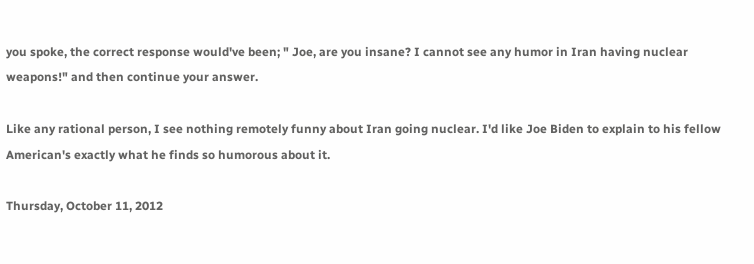you spoke, the correct response would've been; " Joe, are you insane? I cannot see any humor in Iran having nuclear weapons!" and then continue your answer.

Like any rational person, I see nothing remotely funny about Iran going nuclear. I'd like Joe Biden to explain to his fellow American's exactly what he finds so humorous about it.

Thursday, October 11, 2012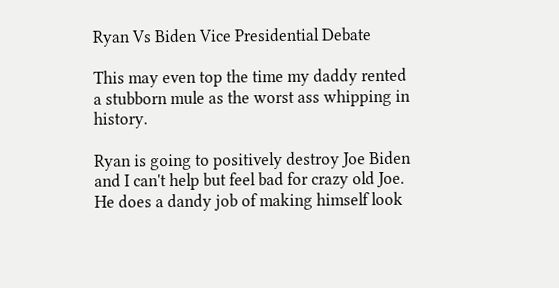Ryan Vs Biden Vice Presidential Debate

This may even top the time my daddy rented a stubborn mule as the worst ass whipping in history.

Ryan is going to positively destroy Joe Biden and I can't help but feel bad for crazy old Joe. He does a dandy job of making himself look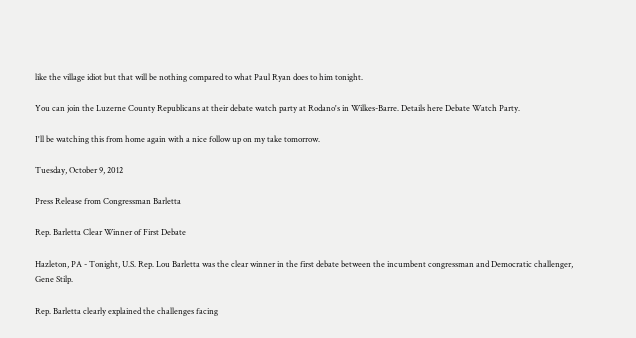like the village idiot but that will be nothing compared to what Paul Ryan does to him tonight.

You can join the Luzerne County Republicans at their debate watch party at Rodano's in Wilkes-Barre. Details here Debate Watch Party.

I'll be watching this from home again with a nice follow up on my take tomorrow.

Tuesday, October 9, 2012

Press Release from Congressman Barletta

Rep. Barletta Clear Winner of First Debate

Hazleton, PA - Tonight, U.S. Rep. Lou Barletta was the clear winner in the first debate between the incumbent congressman and Democratic challenger, Gene Stilp.

Rep. Barletta clearly explained the challenges facing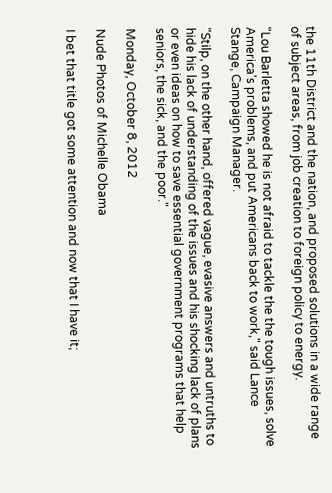the 11th District and the nation, and proposed solutions in a wide range of subject areas, from job creation to foreign policy to energy.

"Lou Barletta showed he is not afraid to tackle the the tough issues, solve America's problems, and put Americans back to work," said Lance Stange, Campaign Manager.

"Stilp, on the other hand, offered vague, evasive answers and untruths to hide his lack of understanding of the issues and his shocking lack of plans or even ideas on how to save essential government programs that help seniors, the sick, and the poor."

Monday, October 8, 2012

Nude Photos of Michelle Obama

I bet that title got some attention and now that I have it;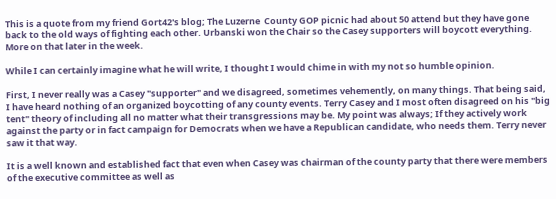This is a quote from my friend Gort42's blog; The Luzerne  County GOP picnic had about 50 attend but they have gone back to the old ways of fighting each other. Urbanski won the Chair so the Casey supporters will boycott everything. More on that later in the week.

While I can certainly imagine what he will write, I thought I would chime in with my not so humble opinion.

First, I never really was a Casey "supporter" and we disagreed, sometimes vehemently, on many things. That being said, I have heard nothing of an organized boycotting of any county events. Terry Casey and I most often disagreed on his "big tent" theory of including all no matter what their transgressions may be. My point was always; If they actively work against the party or in fact campaign for Democrats when we have a Republican candidate, who needs them. Terry never saw it that way.

It is a well known and established fact that even when Casey was chairman of the county party that there were members of the executive committee as well as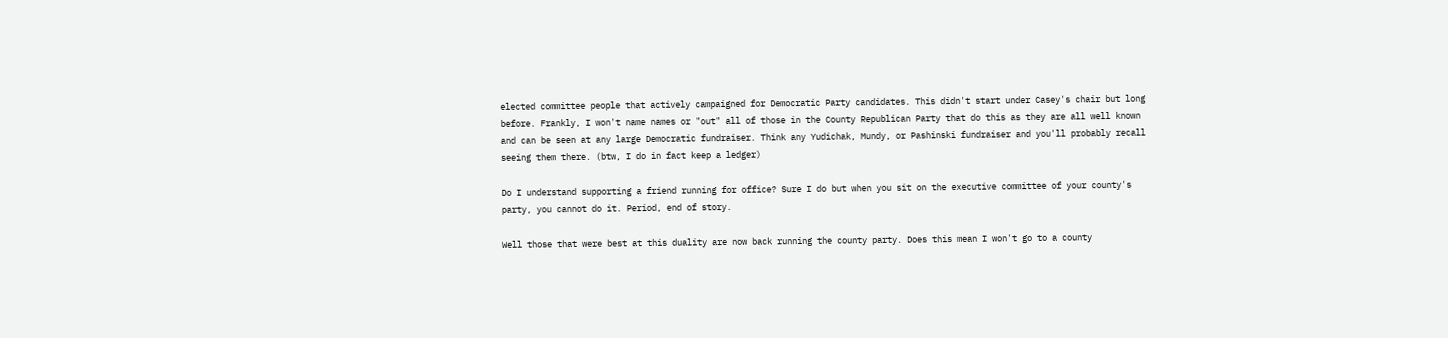elected committee people that actively campaigned for Democratic Party candidates. This didn't start under Casey's chair but long before. Frankly, I won't name names or "out" all of those in the County Republican Party that do this as they are all well known and can be seen at any large Democratic fundraiser. Think any Yudichak, Mundy, or Pashinski fundraiser and you'll probably recall seeing them there. (btw, I do in fact keep a ledger)

Do I understand supporting a friend running for office? Sure I do but when you sit on the executive committee of your county's party, you cannot do it. Period, end of story.

Well those that were best at this duality are now back running the county party. Does this mean I won't go to a county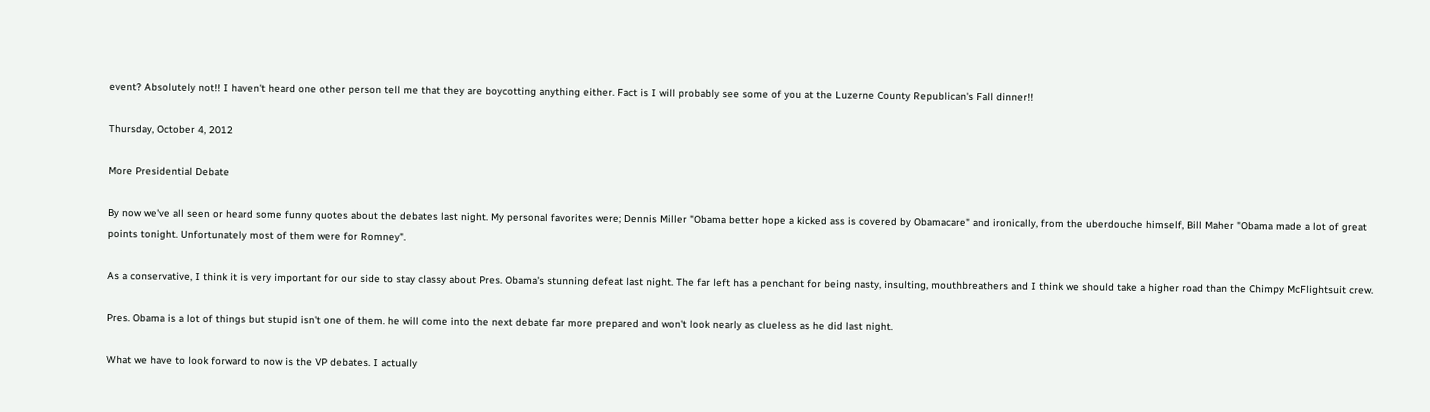event? Absolutely not!! I haven't heard one other person tell me that they are boycotting anything either. Fact is I will probably see some of you at the Luzerne County Republican's Fall dinner!!

Thursday, October 4, 2012

More Presidential Debate

By now we've all seen or heard some funny quotes about the debates last night. My personal favorites were; Dennis Miller "Obama better hope a kicked ass is covered by Obamacare" and ironically, from the uberdouche himself, Bill Maher "Obama made a lot of great points tonight. Unfortunately most of them were for Romney".

As a conservative, I think it is very important for our side to stay classy about Pres. Obama's stunning defeat last night. The far left has a penchant for being nasty, insulting, mouthbreathers and I think we should take a higher road than the Chimpy McFlightsuit crew.

Pres. Obama is a lot of things but stupid isn't one of them. he will come into the next debate far more prepared and won't look nearly as clueless as he did last night.

What we have to look forward to now is the VP debates. I actually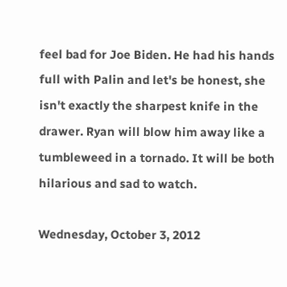feel bad for Joe Biden. He had his hands full with Palin and let's be honest, she isn't exactly the sharpest knife in the drawer. Ryan will blow him away like a tumbleweed in a tornado. It will be both hilarious and sad to watch.

Wednesday, October 3, 2012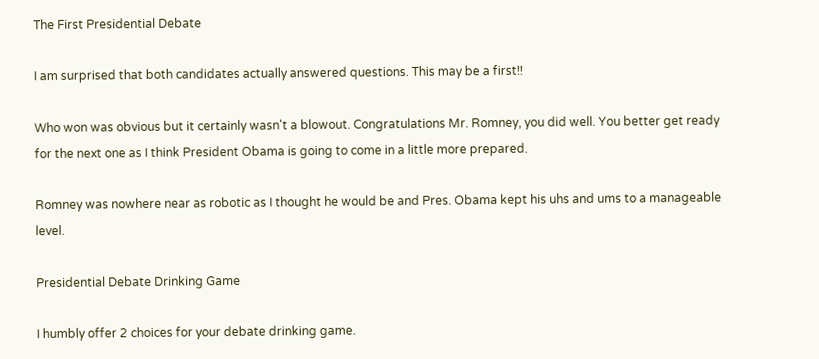The First Presidential Debate

I am surprised that both candidates actually answered questions. This may be a first!!

Who won was obvious but it certainly wasn't a blowout. Congratulations Mr. Romney, you did well. You better get ready for the next one as I think President Obama is going to come in a little more prepared.

Romney was nowhere near as robotic as I thought he would be and Pres. Obama kept his uhs and ums to a manageable level.

Presidential Debate Drinking Game

I humbly offer 2 choices for your debate drinking game.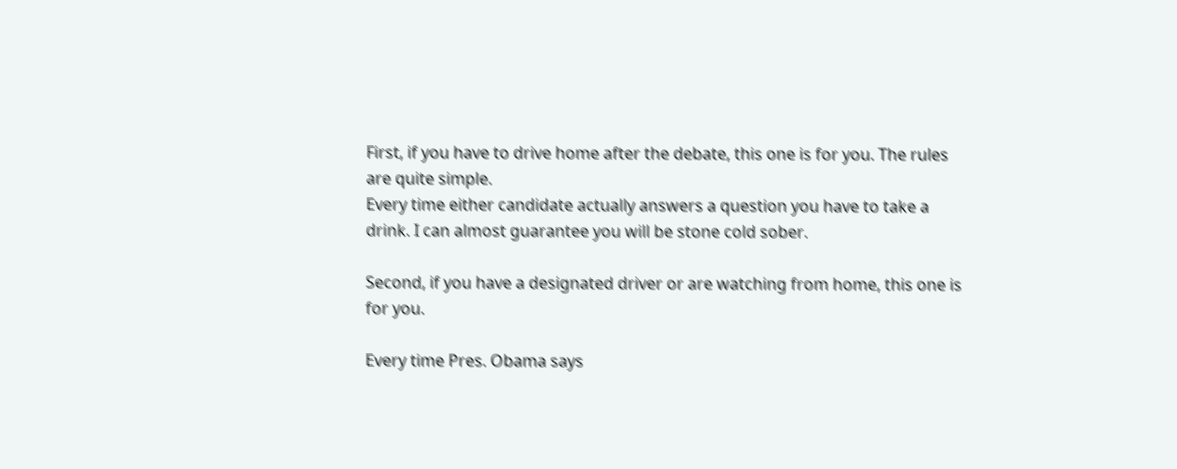First, if you have to drive home after the debate, this one is for you. The rules are quite simple.
Every time either candidate actually answers a question you have to take a drink. I can almost guarantee you will be stone cold sober.

Second, if you have a designated driver or are watching from home, this one is for you.

Every time Pres. Obama says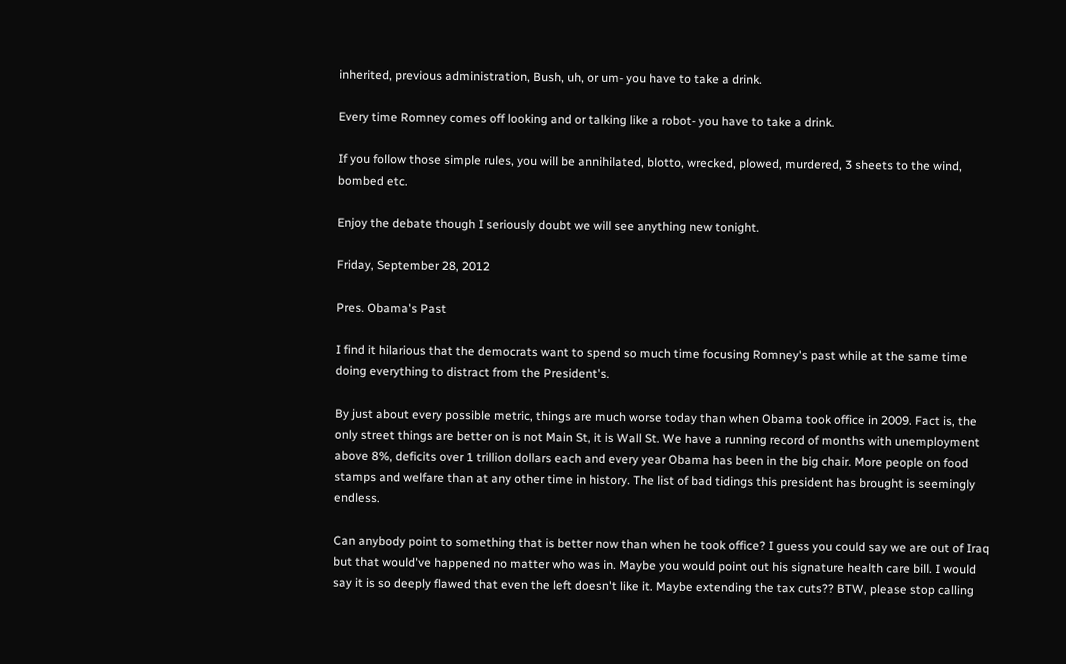inherited, previous administration, Bush, uh, or um- you have to take a drink.

Every time Romney comes off looking and or talking like a robot- you have to take a drink.

If you follow those simple rules, you will be annihilated, blotto, wrecked, plowed, murdered, 3 sheets to the wind, bombed etc.

Enjoy the debate though I seriously doubt we will see anything new tonight.

Friday, September 28, 2012

Pres. Obama's Past

I find it hilarious that the democrats want to spend so much time focusing Romney's past while at the same time doing everything to distract from the President's.

By just about every possible metric, things are much worse today than when Obama took office in 2009. Fact is, the only street things are better on is not Main St, it is Wall St. We have a running record of months with unemployment above 8%, deficits over 1 trillion dollars each and every year Obama has been in the big chair. More people on food stamps and welfare than at any other time in history. The list of bad tidings this president has brought is seemingly endless.

Can anybody point to something that is better now than when he took office? I guess you could say we are out of Iraq but that would've happened no matter who was in. Maybe you would point out his signature health care bill. I would say it is so deeply flawed that even the left doesn't like it. Maybe extending the tax cuts?? BTW, please stop calling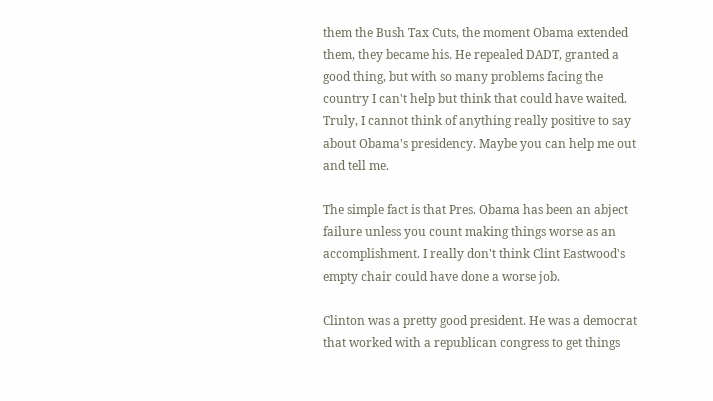them the Bush Tax Cuts, the moment Obama extended them, they became his. He repealed DADT, granted a good thing, but with so many problems facing the country I can't help but think that could have waited. Truly, I cannot think of anything really positive to say about Obama's presidency. Maybe you can help me out and tell me.

The simple fact is that Pres. Obama has been an abject failure unless you count making things worse as an accomplishment. I really don't think Clint Eastwood's empty chair could have done a worse job.

Clinton was a pretty good president. He was a democrat that worked with a republican congress to get things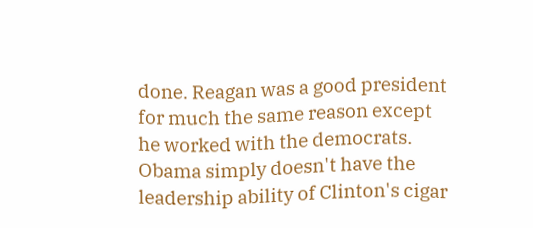done. Reagan was a good president for much the same reason except he worked with the democrats. Obama simply doesn't have the leadership ability of Clinton's cigar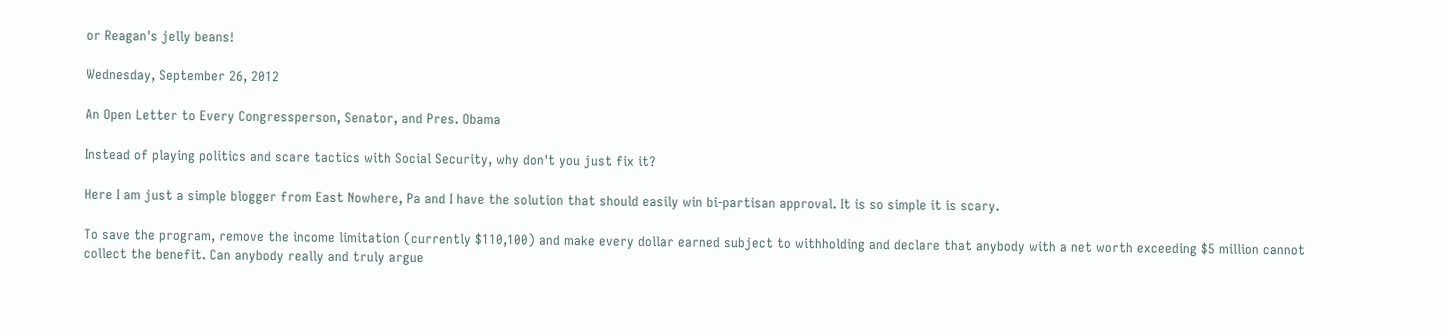or Reagan's jelly beans!

Wednesday, September 26, 2012

An Open Letter to Every Congressperson, Senator, and Pres. Obama

Instead of playing politics and scare tactics with Social Security, why don't you just fix it?

Here I am just a simple blogger from East Nowhere, Pa and I have the solution that should easily win bi-partisan approval. It is so simple it is scary.

To save the program, remove the income limitation (currently $110,100) and make every dollar earned subject to withholding and declare that anybody with a net worth exceeding $5 million cannot collect the benefit. Can anybody really and truly argue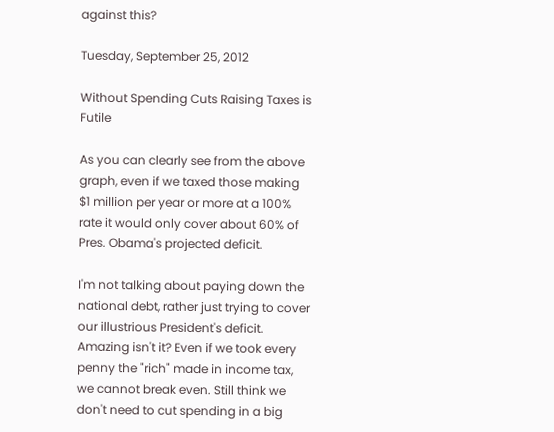against this?

Tuesday, September 25, 2012

Without Spending Cuts Raising Taxes is Futile

As you can clearly see from the above graph, even if we taxed those making $1 million per year or more at a 100% rate it would only cover about 60% of Pres. Obama's projected deficit.

I'm not talking about paying down the national debt, rather just trying to cover our illustrious President's deficit. Amazing isn't it? Even if we took every penny the "rich" made in income tax, we cannot break even. Still think we don't need to cut spending in a big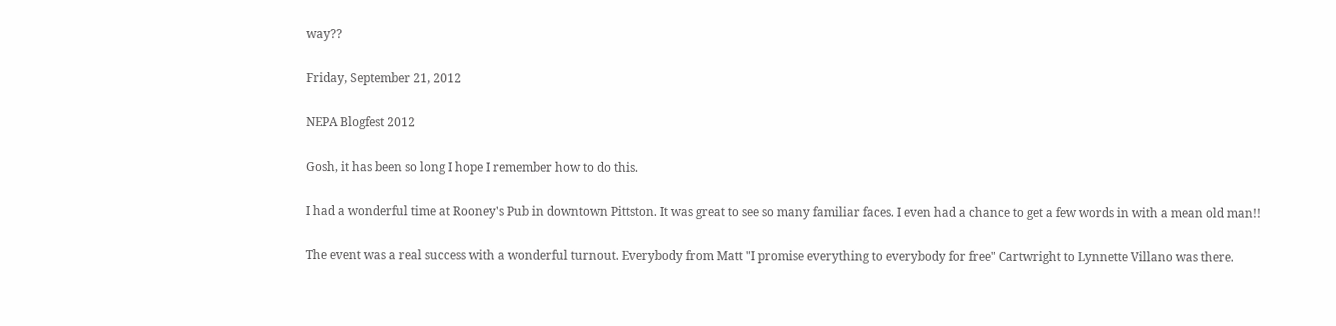way??

Friday, September 21, 2012

NEPA Blogfest 2012

Gosh, it has been so long I hope I remember how to do this.

I had a wonderful time at Rooney's Pub in downtown Pittston. It was great to see so many familiar faces. I even had a chance to get a few words in with a mean old man!!

The event was a real success with a wonderful turnout. Everybody from Matt "I promise everything to everybody for free" Cartwright to Lynnette Villano was there.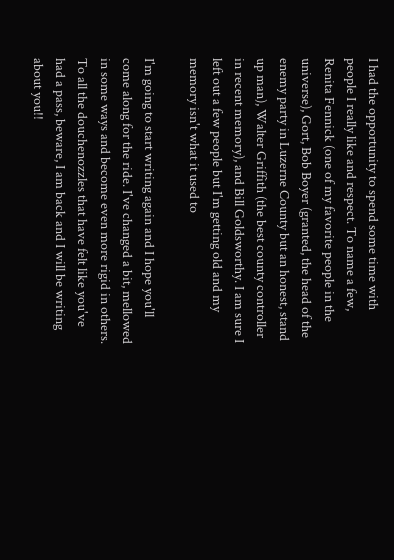I had the opportunity to spend some time with people I really like and respect. To name a few, Renita Fennick (one of my favorite people in the universe), Gort, Bob Boyer (granted, the head of the enemy party in Luzerne County but an honest, stand up man), Walter Griffith (the best county controller in recent memory), and Bill Goldsworthy. I am sure I left out a few people but I'm getting old and my memory isn't what it used to

I'm going to start writing again and I hope you'll come along for the ride. I've changed a bit, mellowed in some ways and become even more rigid in others. To all the douchenozzles that have felt like you've had a pass, beware, I am back and I will be writing about you!!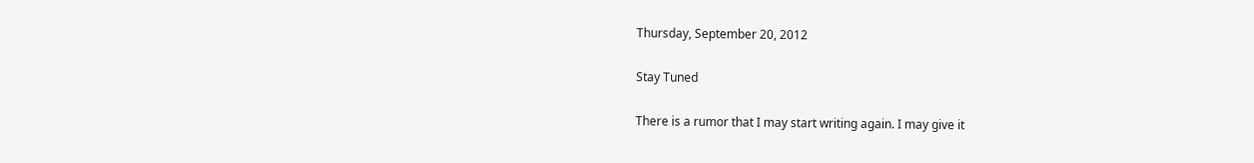Thursday, September 20, 2012

Stay Tuned

There is a rumor that I may start writing again. I may give it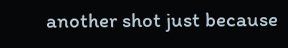another shot just because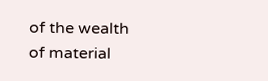of the wealth of material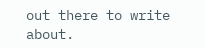out there to write about.